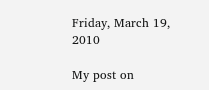Friday, March 19, 2010

My post on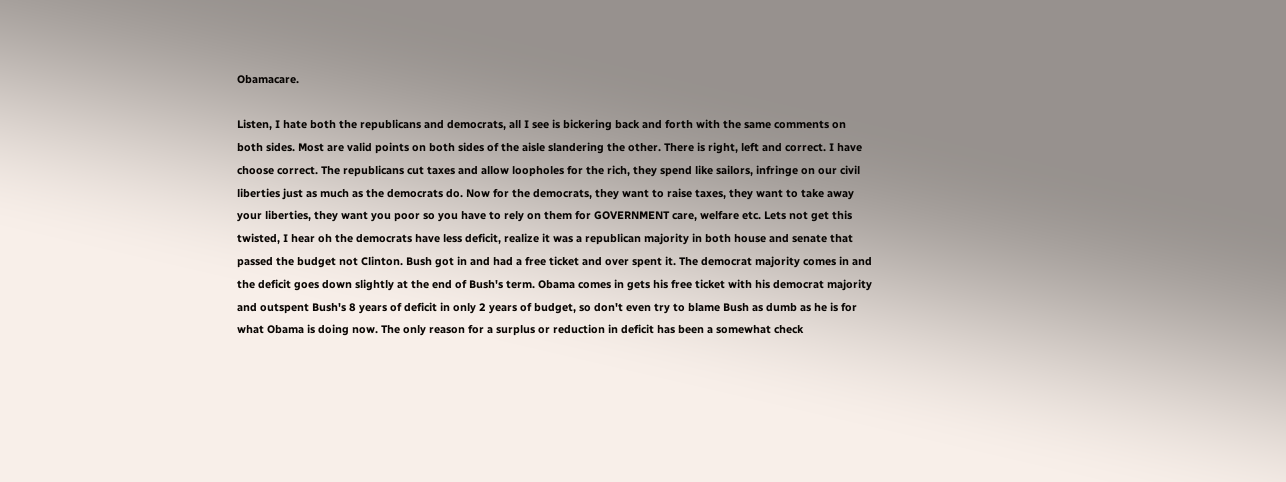Obamacare.

Listen, I hate both the republicans and democrats, all I see is bickering back and forth with the same comments on both sides. Most are valid points on both sides of the aisle slandering the other. There is right, left and correct. I have choose correct. The republicans cut taxes and allow loopholes for the rich, they spend like sailors, infringe on our civil liberties just as much as the democrats do. Now for the democrats, they want to raise taxes, they want to take away your liberties, they want you poor so you have to rely on them for GOVERNMENT care, welfare etc. Lets not get this twisted, I hear oh the democrats have less deficit, realize it was a republican majority in both house and senate that passed the budget not Clinton. Bush got in and had a free ticket and over spent it. The democrat majority comes in and the deficit goes down slightly at the end of Bush's term. Obama comes in gets his free ticket with his democrat majority and outspent Bush's 8 years of deficit in only 2 years of budget, so don't even try to blame Bush as dumb as he is for what Obama is doing now. The only reason for a surplus or reduction in deficit has been a somewhat check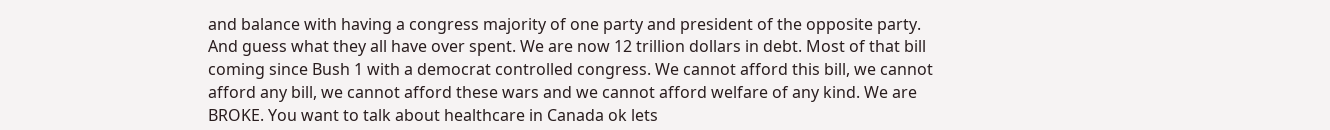and balance with having a congress majority of one party and president of the opposite party. And guess what they all have over spent. We are now 12 trillion dollars in debt. Most of that bill coming since Bush 1 with a democrat controlled congress. We cannot afford this bill, we cannot afford any bill, we cannot afford these wars and we cannot afford welfare of any kind. We are BROKE. You want to talk about healthcare in Canada ok lets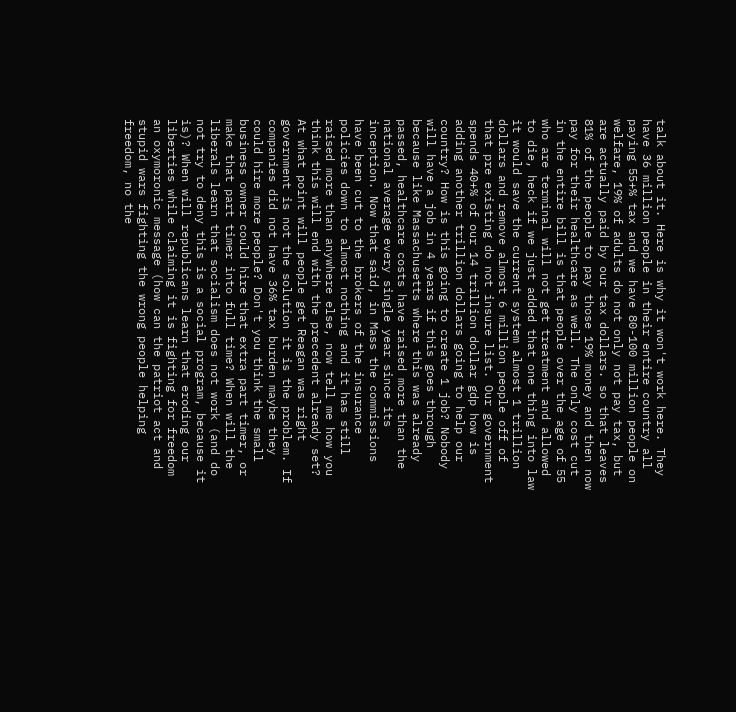talk about it. Here is why it won't work here. They have 36 million people in their entire country all paying 55+% tax and we have 80-100 million people on welfare, 19% of adults do not only not pay tax, but are actually paid by our tax dollars. so that leaves 81% of the people to pay those 19% money and then now pay for their healthcare as well. The only cost cut in the entire bill is that people over the age of 55 who are terminal will not get treatment and allowed to die, heck if we just added that one thing into law it would save the current system almost 1 trillion dollars and remove almost 6 million people off of that pre existing do not insure list. Our government spends 40+% of our 14 trillion dollar gdp how is adding another trillion dollars going to help our country? How is this going to create 1 job? Nobody will have a job in 4 years if this goes through because like Massachusetts where this was already passed, healthcare costs have raised more than the national average every single year since its inception. Now that said, in Mass the commissions have been cut to the brokers of the insurance policies down to almost nothing and it has still raised more than anywhere else, now tell me how you think this will end with the precedent already set? At what point will people get Reagan was right government is not the solution it is the problem. If companies did not have 36% tax burden maybe they could hire more people? Don't you think the small business owner could hire that extra part timer, or make that part timer into full time? When will the liberals learn that socialism does not work (and do not try to deny this is a social program, because it is)? When will republicans learn that eroding our liberties while claiming it is fighting for freedom an oxymoronic message (how can the patriot act and stupid wars fighting the wrong people helping freedom, no the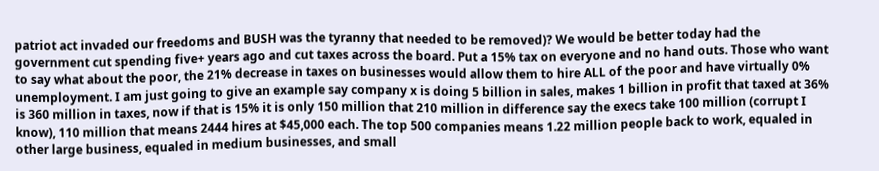patriot act invaded our freedoms and BUSH was the tyranny that needed to be removed)? We would be better today had the government cut spending five+ years ago and cut taxes across the board. Put a 15% tax on everyone and no hand outs. Those who want to say what about the poor, the 21% decrease in taxes on businesses would allow them to hire ALL of the poor and have virtually 0% unemployment. I am just going to give an example say company x is doing 5 billion in sales, makes 1 billion in profit that taxed at 36% is 360 million in taxes, now if that is 15% it is only 150 million that 210 million in difference say the execs take 100 million (corrupt I know), 110 million that means 2444 hires at $45,000 each. The top 500 companies means 1.22 million people back to work, equaled in other large business, equaled in medium businesses, and small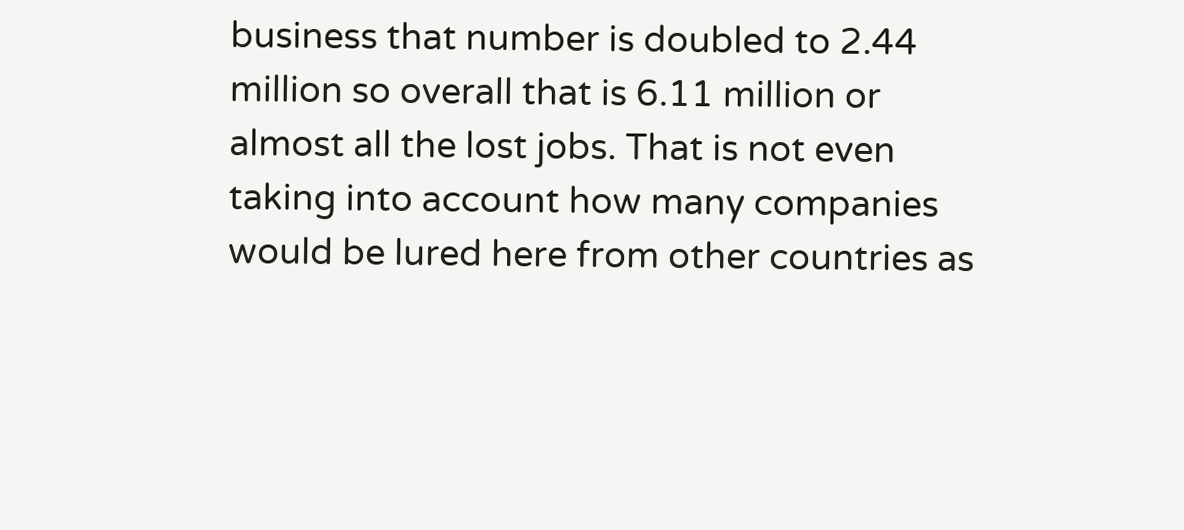business that number is doubled to 2.44 million so overall that is 6.11 million or almost all the lost jobs. That is not even taking into account how many companies would be lured here from other countries as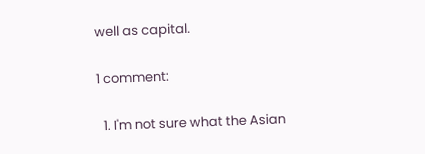well as capital.

1 comment:

  1. I'm not sure what the Asian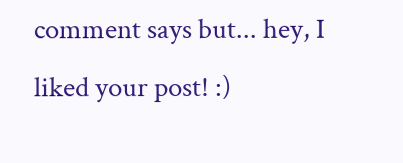comment says but... hey, I liked your post! :)